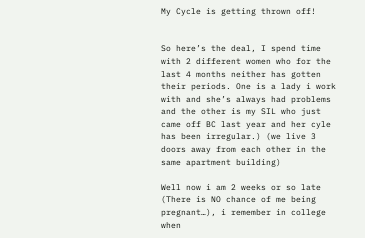My Cycle is getting thrown off!


So here’s the deal, I spend time with 2 different women who for the last 4 months neither has gotten their periods. One is a lady i work with and she’s always had problems and the other is my SIL who just came off BC last year and her cyle has been irregular.) (we live 3 doors away from each other in the same apartment building)

Well now i am 2 weeks or so late (There is NO chance of me being pregnant…), i remember in college when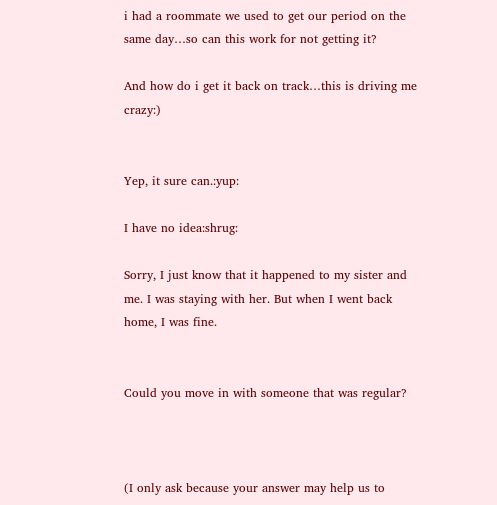i had a roommate we used to get our period on the same day…so can this work for not getting it?

And how do i get it back on track…this is driving me crazy:)


Yep, it sure can.:yup:

I have no idea:shrug:

Sorry, I just know that it happened to my sister and me. I was staying with her. But when I went back home, I was fine.


Could you move in with someone that was regular?



(I only ask because your answer may help us to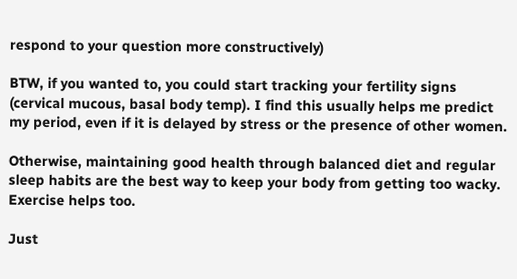respond to your question more constructively)

BTW, if you wanted to, you could start tracking your fertility signs (cervical mucous, basal body temp). I find this usually helps me predict my period, even if it is delayed by stress or the presence of other women.

Otherwise, maintaining good health through balanced diet and regular sleep habits are the best way to keep your body from getting too wacky. Exercise helps too.

Just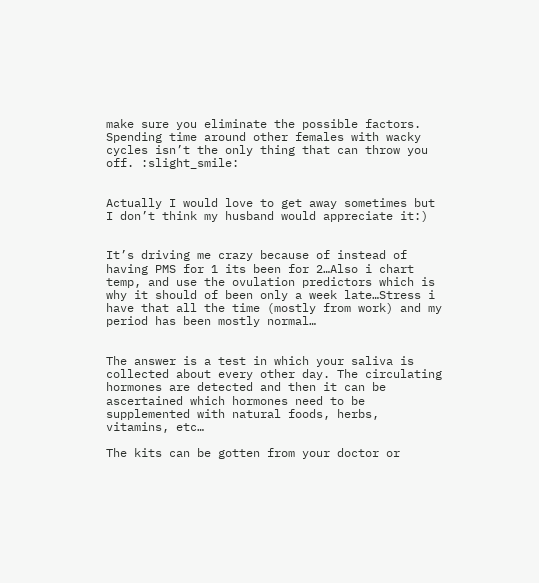make sure you eliminate the possible factors. Spending time around other females with wacky cycles isn’t the only thing that can throw you off. :slight_smile:


Actually I would love to get away sometimes but I don’t think my husband would appreciate it:)


It’s driving me crazy because of instead of having PMS for 1 its been for 2…Also i chart temp, and use the ovulation predictors which is why it should of been only a week late…Stress i have that all the time (mostly from work) and my period has been mostly normal…


The answer is a test in which your saliva is collected about every other day. The circulating hormones are detected and then it can be ascertained which hormones need to be supplemented with natural foods, herbs, vitamins, etc…

The kits can be gotten from your doctor or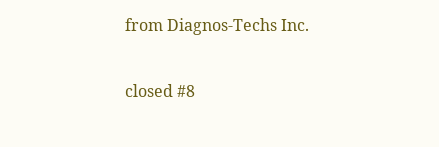from Diagnos-Techs Inc.

closed #8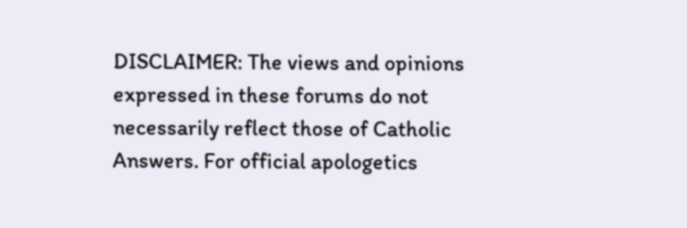DISCLAIMER: The views and opinions expressed in these forums do not necessarily reflect those of Catholic Answers. For official apologetics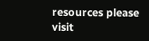resources please visit